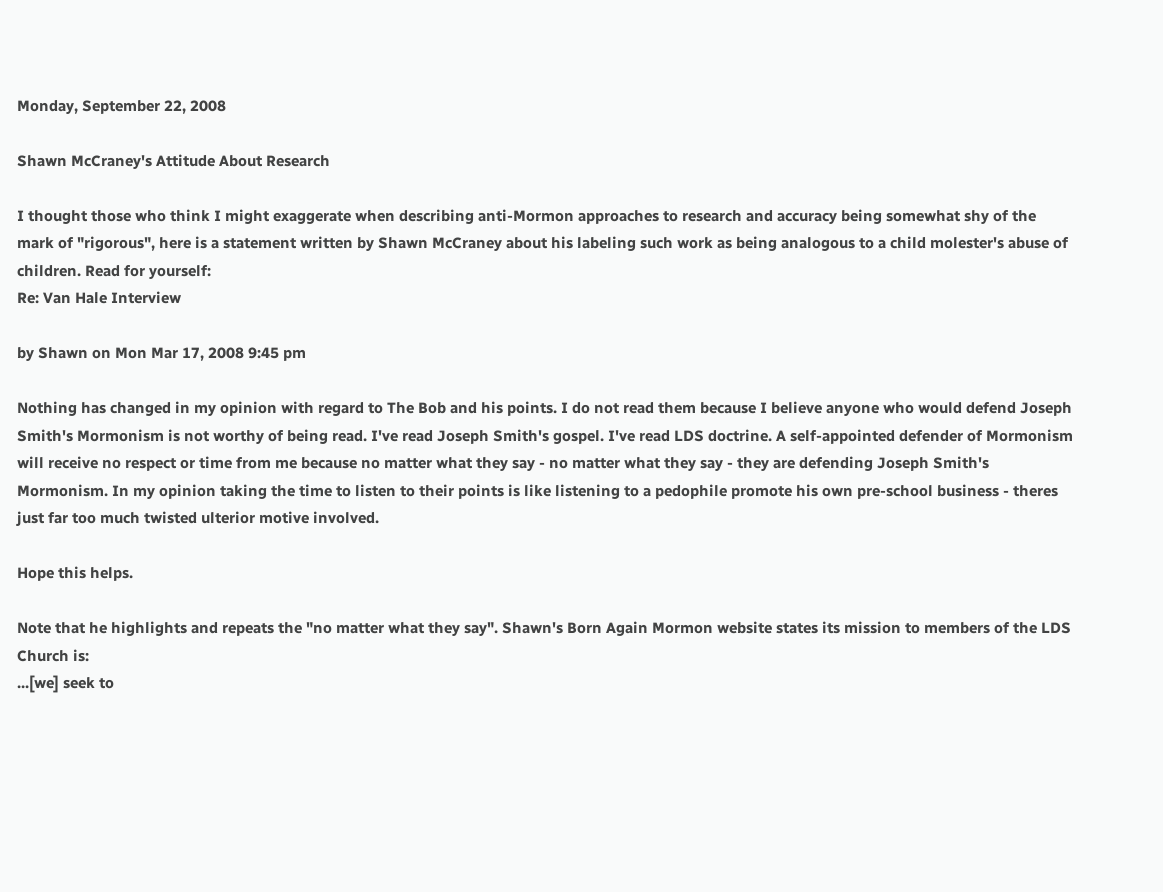Monday, September 22, 2008

Shawn McCraney's Attitude About Research

I thought those who think I might exaggerate when describing anti-Mormon approaches to research and accuracy being somewhat shy of the mark of "rigorous", here is a statement written by Shawn McCraney about his labeling such work as being analogous to a child molester's abuse of children. Read for yourself:
Re: Van Hale Interview

by Shawn on Mon Mar 17, 2008 9:45 pm

Nothing has changed in my opinion with regard to The Bob and his points. I do not read them because I believe anyone who would defend Joseph Smith's Mormonism is not worthy of being read. I've read Joseph Smith's gospel. I've read LDS doctrine. A self-appointed defender of Mormonism will receive no respect or time from me because no matter what they say - no matter what they say - they are defending Joseph Smith's Mormonism. In my opinion taking the time to listen to their points is like listening to a pedophile promote his own pre-school business - theres just far too much twisted ulterior motive involved.

Hope this helps.

Note that he highlights and repeats the "no matter what they say". Shawn's Born Again Mormon website states its mission to members of the LDS Church is:
...[we] seek to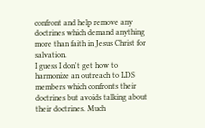confront and help remove any doctrines which demand anything more than faith in Jesus Christ for salvation.
I guess I don't get how to harmonize an outreach to LDS members which confronts their doctrines but avoids talking about their doctrines. Much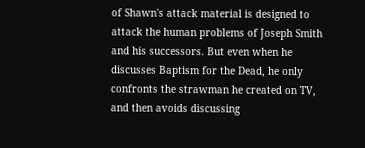of Shawn's attack material is designed to attack the human problems of Joseph Smith and his successors. But even when he discusses Baptism for the Dead, he only confronts the strawman he created on TV, and then avoids discussing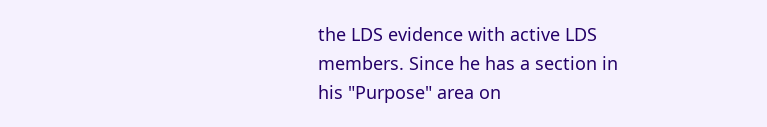the LDS evidence with active LDS members. Since he has a section in his "Purpose" area on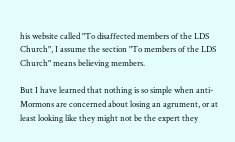his website called "To disaffected members of the LDS Church", I assume the section "To members of the LDS Church" means believing members.

But I have learned that nothing is so simple when anti-Mormons are concerned about losing an agrument, or at least looking like they might not be the expert they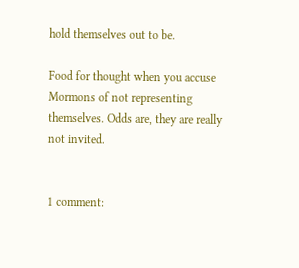hold themselves out to be.

Food for thought when you accuse Mormons of not representing themselves. Odds are, they are really not invited.


1 comment: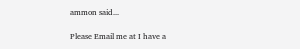ammon said...

Please Email me at I have a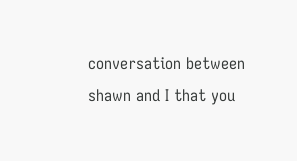conversation between shawn and I that you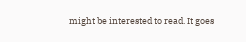might be interested to read. It goes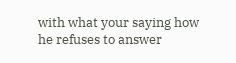with what your saying how he refuses to answer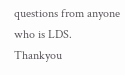questions from anyone who is LDS. Thankyou